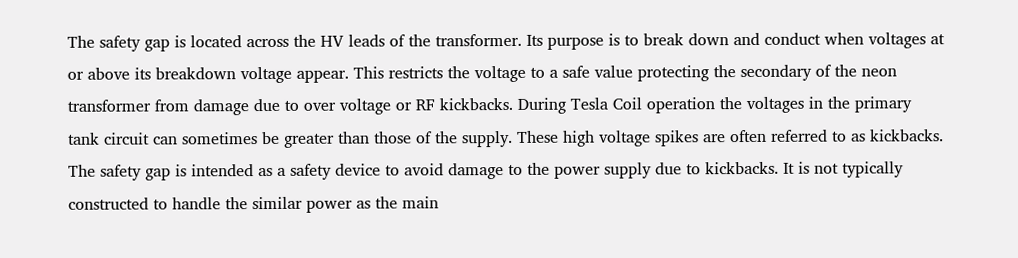The safety gap is located across the HV leads of the transformer. Its purpose is to break down and conduct when voltages at or above its breakdown voltage appear. This restricts the voltage to a safe value protecting the secondary of the neon transformer from damage due to over voltage or RF kickbacks. During Tesla Coil operation the voltages in the primary tank circuit can sometimes be greater than those of the supply. These high voltage spikes are often referred to as kickbacks. The safety gap is intended as a safety device to avoid damage to the power supply due to kickbacks. It is not typically constructed to handle the similar power as the main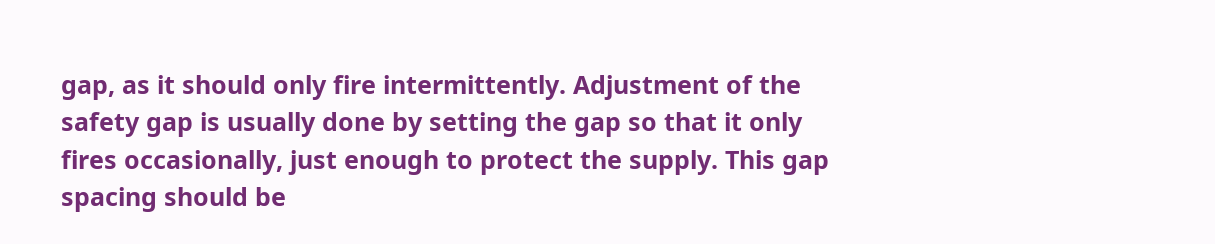gap, as it should only fire intermittently. Adjustment of the safety gap is usually done by setting the gap so that it only fires occasionally, just enough to protect the supply. This gap spacing should be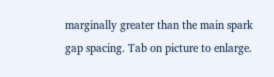marginally greater than the main spark gap spacing. Tab on picture to enlarge.